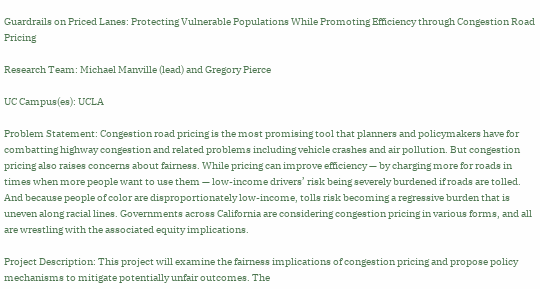Guardrails on Priced Lanes: Protecting Vulnerable Populations While Promoting Efficiency through Congestion Road Pricing

Research Team: Michael Manville (lead) and Gregory Pierce

UC Campus(es): UCLA

Problem Statement: Congestion road pricing is the most promising tool that planners and policymakers have for combatting highway congestion and related problems including vehicle crashes and air pollution. But congestion pricing also raises concerns about fairness. While pricing can improve efficiency — by charging more for roads in times when more people want to use them — low-income drivers’ risk being severely burdened if roads are tolled. And because people of color are disproportionately low-income, tolls risk becoming a regressive burden that is uneven along racial lines. Governments across California are considering congestion pricing in various forms, and all are wrestling with the associated equity implications.

Project Description: This project will examine the fairness implications of congestion pricing and propose policy mechanisms to mitigate potentially unfair outcomes. The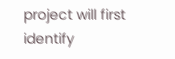project will first identify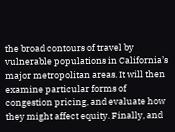the broad contours of travel by vulnerable populations in California’s major metropolitan areas. It will then examine particular forms of congestion pricing, and evaluate how they might affect equity. Finally, and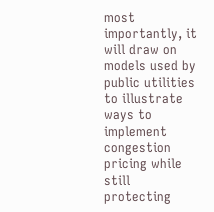most importantly, it will draw on models used by public utilities to illustrate ways to implement congestion pricing while still protecting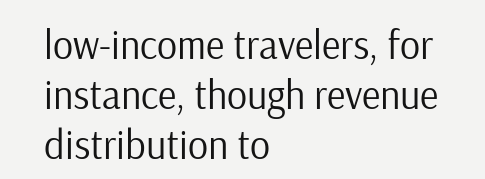low-income travelers, for instance, though revenue distribution to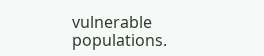vulnerable populations.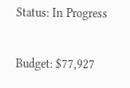Status: In Progress

Budget: $77,927